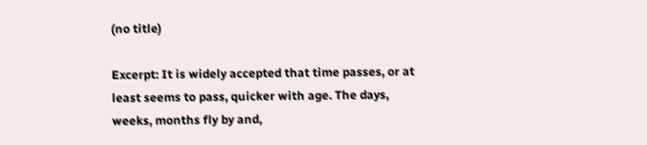(no title)

Excerpt: It is widely accepted that time passes, or at least seems to pass, quicker with age. The days, weeks, months fly by and,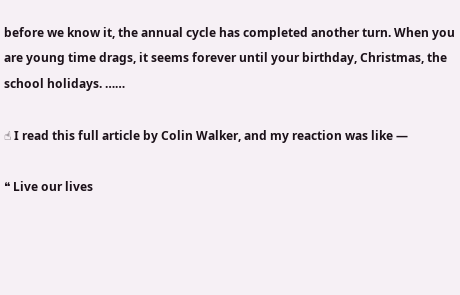before we know it, the annual cycle has completed another turn. When you are young time drags, it seems forever until your birthday, Christmas, the school holidays. ……

☝ I read this full article by Colin Walker, and my reaction was like —

❝ Live our lives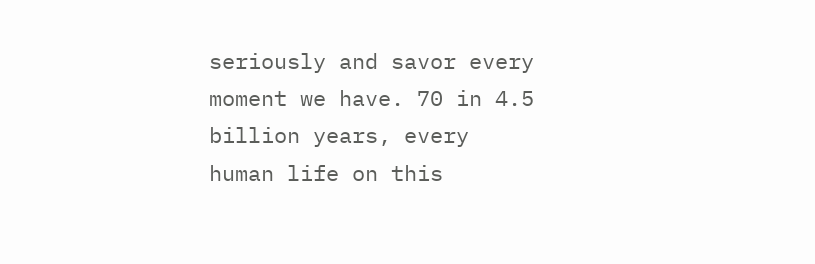seriously and savor every moment we have. 70 in 4.5 billion years, every human life on this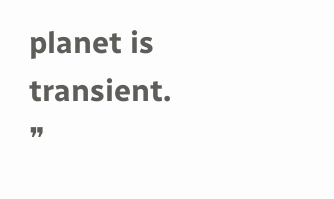planet is transient. ❞